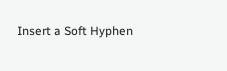Insert a Soft Hyphen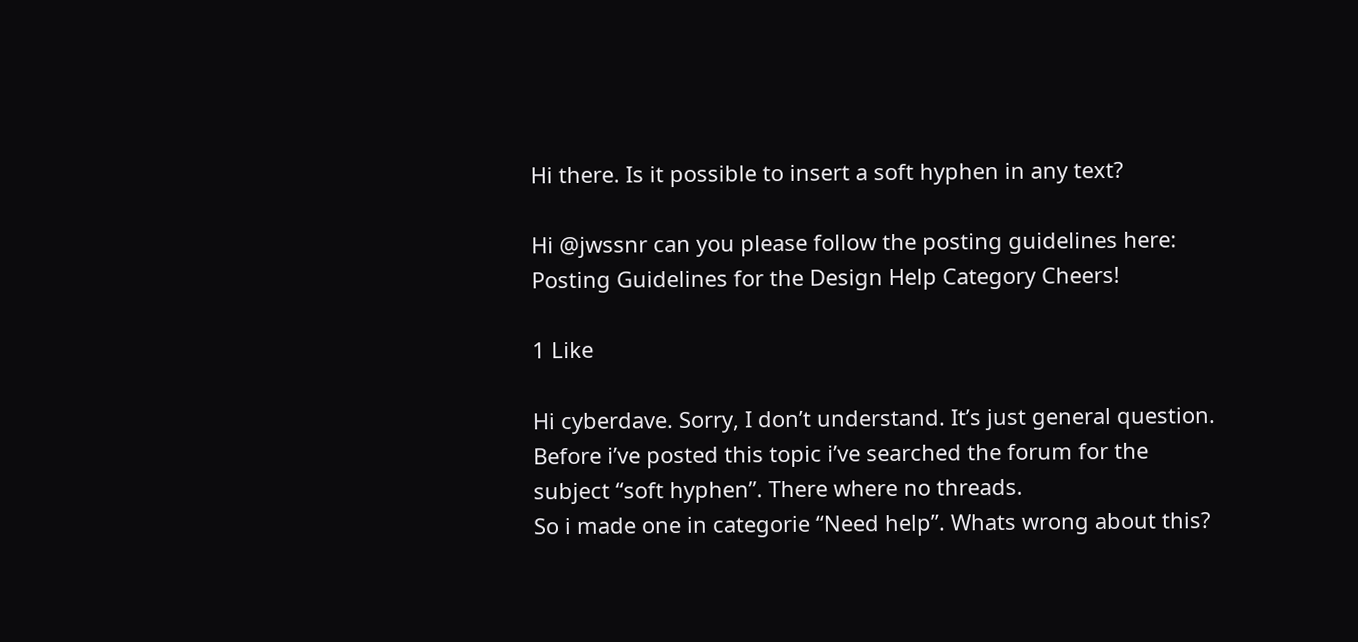Hi there. Is it possible to insert a soft hyphen in any text?

Hi @jwssnr can you please follow the posting guidelines here: Posting Guidelines for the Design Help Category Cheers!

1 Like

Hi cyberdave. Sorry, I don’t understand. It’s just general question.
Before i’ve posted this topic i’ve searched the forum for the subject “soft hyphen”. There where no threads.
So i made one in categorie “Need help”. Whats wrong about this?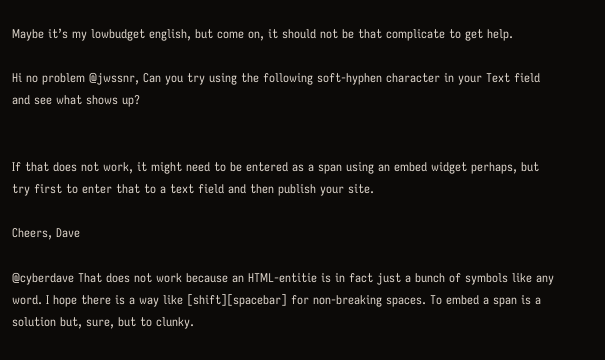Maybe it’s my lowbudget english, but come on, it should not be that complicate to get help.

Hi no problem @jwssnr, Can you try using the following soft-hyphen character in your Text field and see what shows up?


If that does not work, it might need to be entered as a span using an embed widget perhaps, but try first to enter that to a text field and then publish your site.

Cheers, Dave

@cyberdave That does not work because an HTML-entitie is in fact just a bunch of symbols like any word. I hope there is a way like [shift][spacebar] for non-breaking spaces. To embed a span is a solution but, sure, but to clunky.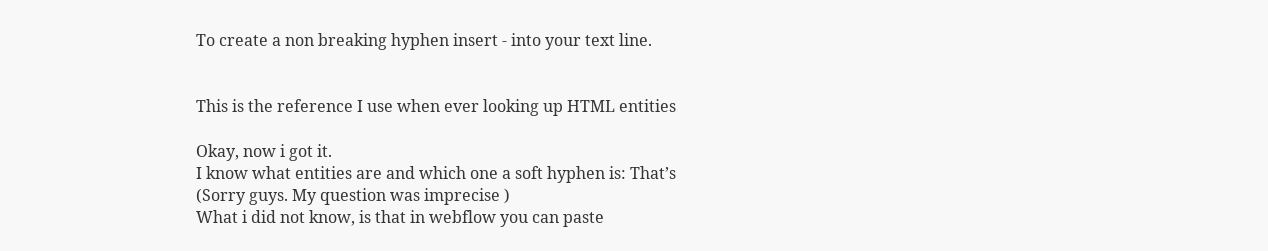To create a non breaking hyphen insert ‑ into your text line.


This is the reference I use when ever looking up HTML entities

Okay, now i got it.
I know what entities are and which one a soft hyphen is: That’s
(Sorry guys. My question was imprecise )
What i did not know, is that in webflow you can paste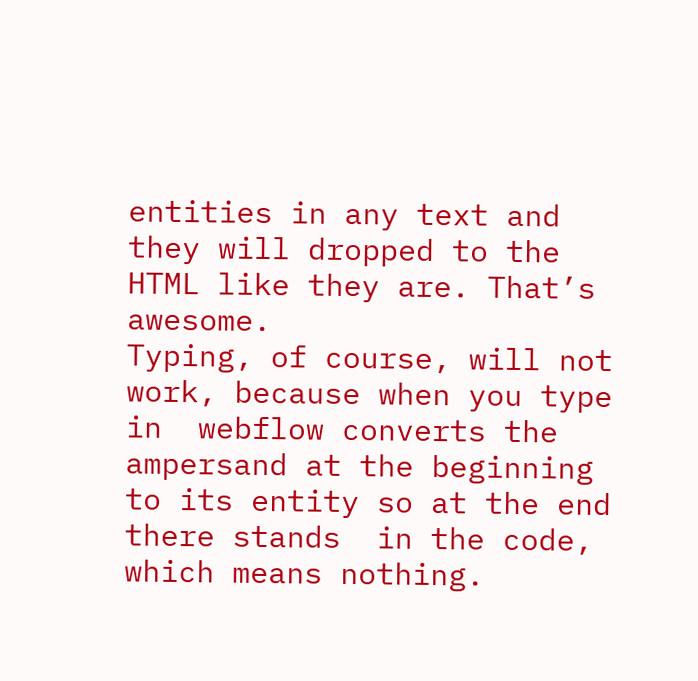entities in any text and they will dropped to the HTML like they are. That’s awesome.
Typing, of course, will not work, because when you type in  webflow converts the ampersand at the beginning to its entity so at the end there stands  in the code, which means nothing.